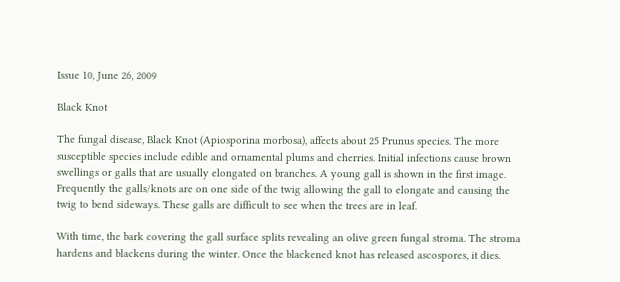Issue 10, June 26, 2009

Black Knot

The fungal disease, Black Knot (Apiosporina morbosa), affects about 25 Prunus species. The more susceptible species include edible and ornamental plums and cherries. Initial infections cause brown swellings or galls that are usually elongated on branches. A young gall is shown in the first image. Frequently the galls/knots are on one side of the twig allowing the gall to elongate and causing the twig to bend sideways. These galls are difficult to see when the trees are in leaf.

With time, the bark covering the gall surface splits revealing an olive green fungal stroma. The stroma hardens and blackens during the winter. Once the blackened knot has released ascospores, it dies.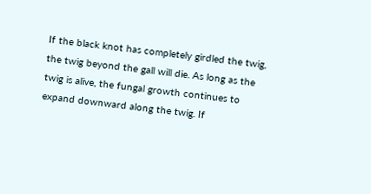If the black knot has completely girdled the twig, the twig beyond the gall will die. As long as the twig is alive, the fungal growth continues to expand downward along the twig. If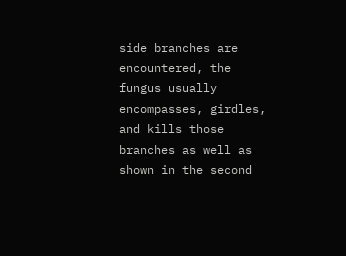side branches are encountered, the fungus usually encompasses, girdles, and kills those branches as well as shown in the second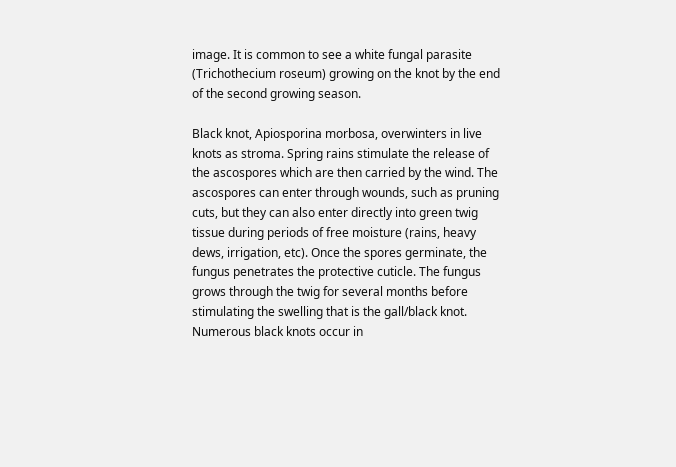image. It is common to see a white fungal parasite (Trichothecium roseum) growing on the knot by the end of the second growing season.

Black knot, Apiosporina morbosa, overwinters in live knots as stroma. Spring rains stimulate the release of the ascospores which are then carried by the wind. The ascospores can enter through wounds, such as pruning cuts, but they can also enter directly into green twig tissue during periods of free moisture (rains, heavy dews, irrigation, etc). Once the spores germinate, the fungus penetrates the protective cuticle. The fungus grows through the twig for several months before stimulating the swelling that is the gall/black knot. Numerous black knots occur in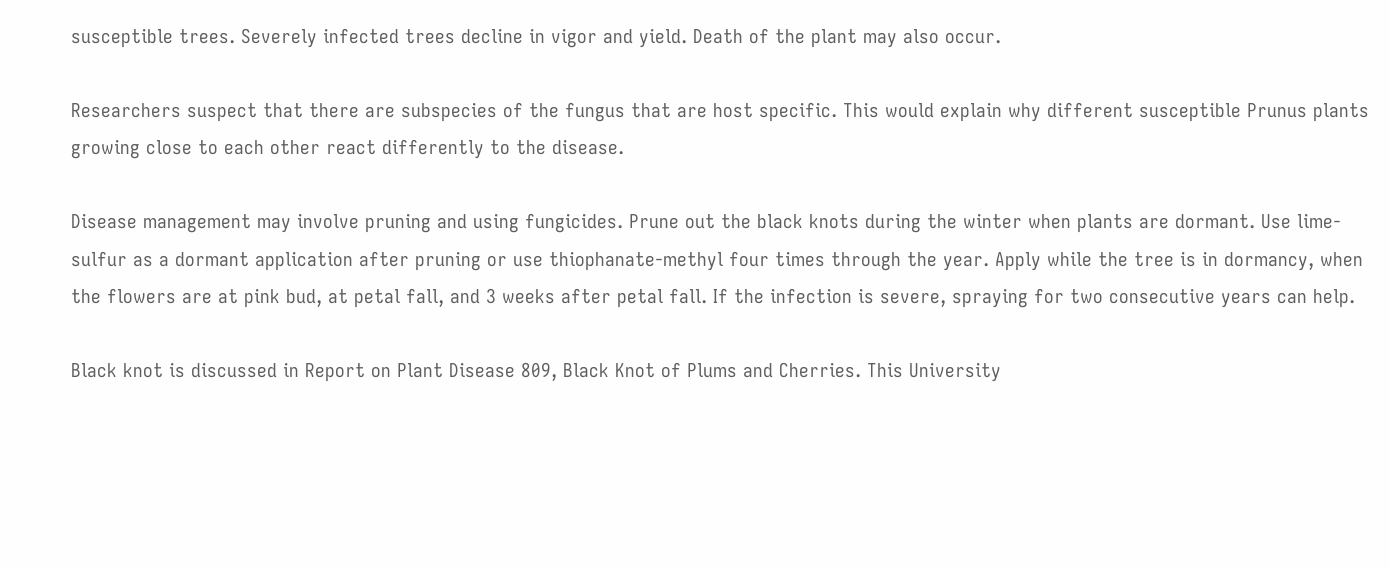susceptible trees. Severely infected trees decline in vigor and yield. Death of the plant may also occur.

Researchers suspect that there are subspecies of the fungus that are host specific. This would explain why different susceptible Prunus plants growing close to each other react differently to the disease.

Disease management may involve pruning and using fungicides. Prune out the black knots during the winter when plants are dormant. Use lime-sulfur as a dormant application after pruning or use thiophanate-methyl four times through the year. Apply while the tree is in dormancy, when the flowers are at pink bud, at petal fall, and 3 weeks after petal fall. If the infection is severe, spraying for two consecutive years can help.

Black knot is discussed in Report on Plant Disease 809, Black Knot of Plums and Cherries. This University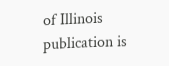of Illinois publication is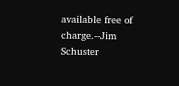available free of charge.--Jim Schuster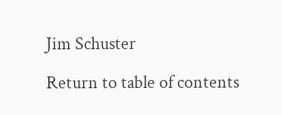Jim Schuster

Return to table of contents